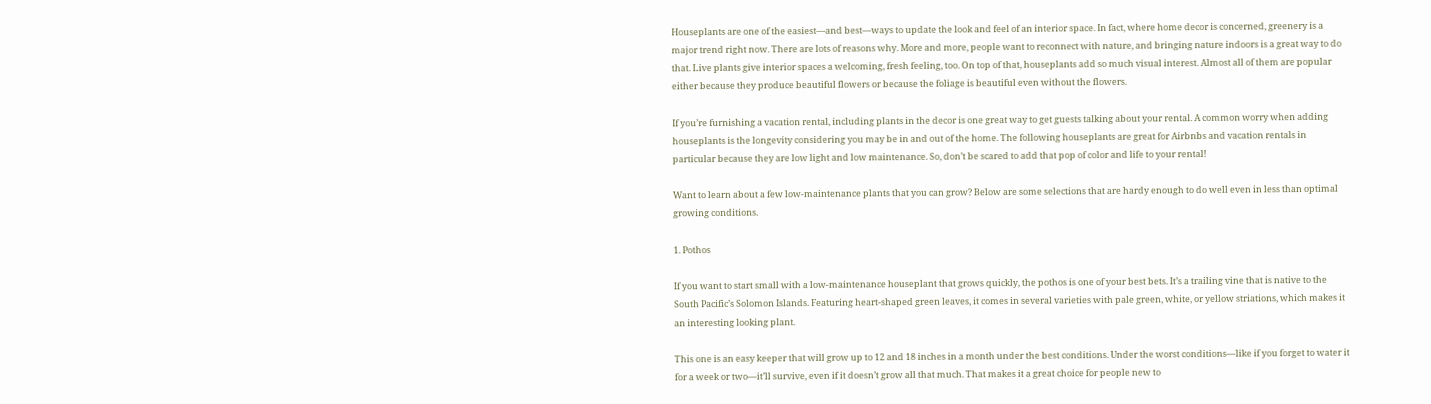Houseplants are one of the easiest—and best—ways to update the look and feel of an interior space. In fact, where home decor is concerned, greenery is a major trend right now. There are lots of reasons why. More and more, people want to reconnect with nature, and bringing nature indoors is a great way to do that. Live plants give interior spaces a welcoming, fresh feeling, too. On top of that, houseplants add so much visual interest. Almost all of them are popular either because they produce beautiful flowers or because the foliage is beautiful even without the flowers.

If you’re furnishing a vacation rental, including plants in the decor is one great way to get guests talking about your rental. A common worry when adding houseplants is the longevity considering you may be in and out of the home. The following houseplants are great for Airbnbs and vacation rentals in particular because they are low light and low maintenance. So, don’t be scared to add that pop of color and life to your rental!

Want to learn about a few low-maintenance plants that you can grow? Below are some selections that are hardy enough to do well even in less than optimal growing conditions.

1. Pothos

If you want to start small with a low-maintenance houseplant that grows quickly, the pothos is one of your best bets. It’s a trailing vine that is native to the South Pacific’s Solomon Islands. Featuring heart-shaped green leaves, it comes in several varieties with pale green, white, or yellow striations, which makes it an interesting looking plant.

This one is an easy keeper that will grow up to 12 and 18 inches in a month under the best conditions. Under the worst conditions—like if you forget to water it for a week or two—it’ll survive, even if it doesn’t grow all that much. That makes it a great choice for people new to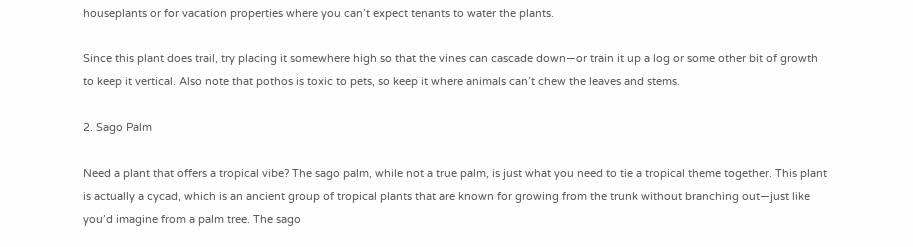houseplants or for vacation properties where you can’t expect tenants to water the plants.

Since this plant does trail, try placing it somewhere high so that the vines can cascade down—or train it up a log or some other bit of growth to keep it vertical. Also note that pothos is toxic to pets, so keep it where animals can’t chew the leaves and stems.

2. Sago Palm

Need a plant that offers a tropical vibe? The sago palm, while not a true palm, is just what you need to tie a tropical theme together. This plant is actually a cycad, which is an ancient group of tropical plants that are known for growing from the trunk without branching out—just like you’d imagine from a palm tree. The sago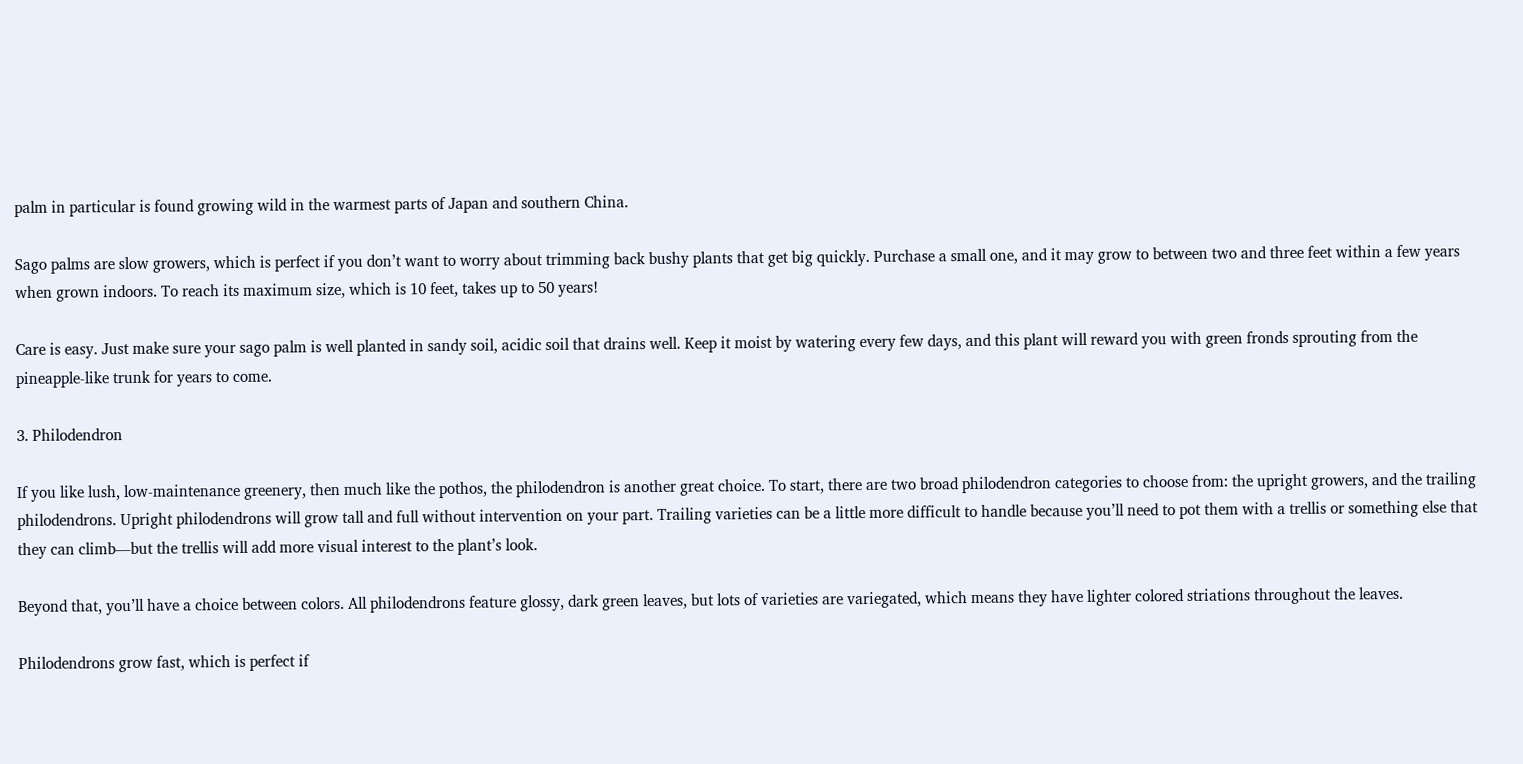palm in particular is found growing wild in the warmest parts of Japan and southern China.

Sago palms are slow growers, which is perfect if you don’t want to worry about trimming back bushy plants that get big quickly. Purchase a small one, and it may grow to between two and three feet within a few years when grown indoors. To reach its maximum size, which is 10 feet, takes up to 50 years!

Care is easy. Just make sure your sago palm is well planted in sandy soil, acidic soil that drains well. Keep it moist by watering every few days, and this plant will reward you with green fronds sprouting from the pineapple-like trunk for years to come.

3. Philodendron

If you like lush, low-maintenance greenery, then much like the pothos, the philodendron is another great choice. To start, there are two broad philodendron categories to choose from: the upright growers, and the trailing philodendrons. Upright philodendrons will grow tall and full without intervention on your part. Trailing varieties can be a little more difficult to handle because you’ll need to pot them with a trellis or something else that they can climb—but the trellis will add more visual interest to the plant’s look.

Beyond that, you’ll have a choice between colors. All philodendrons feature glossy, dark green leaves, but lots of varieties are variegated, which means they have lighter colored striations throughout the leaves.

Philodendrons grow fast, which is perfect if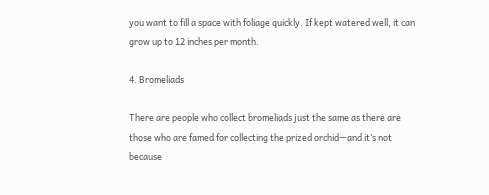you want to fill a space with foliage quickly. If kept watered well, it can grow up to 12 inches per month.

4. Bromeliads

There are people who collect bromeliads just the same as there are those who are famed for collecting the prized orchid—and it’s not because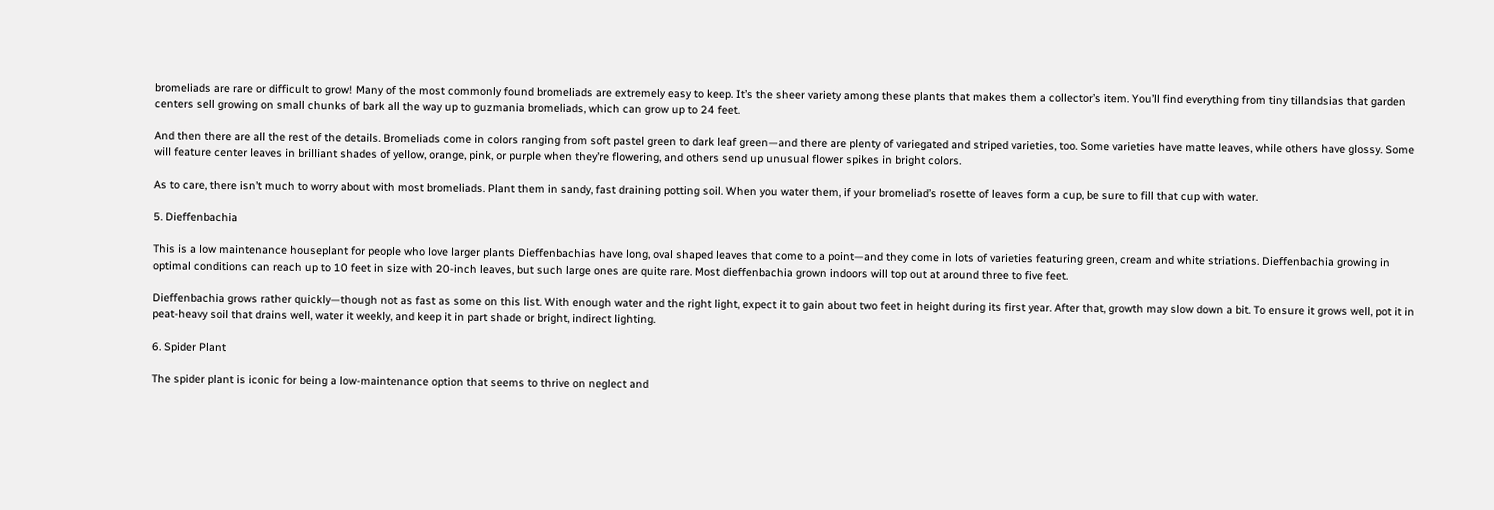bromeliads are rare or difficult to grow! Many of the most commonly found bromeliads are extremely easy to keep. It’s the sheer variety among these plants that makes them a collector’s item. You’ll find everything from tiny tillandsias that garden centers sell growing on small chunks of bark all the way up to guzmania bromeliads, which can grow up to 24 feet.

And then there are all the rest of the details. Bromeliads come in colors ranging from soft pastel green to dark leaf green—and there are plenty of variegated and striped varieties, too. Some varieties have matte leaves, while others have glossy. Some will feature center leaves in brilliant shades of yellow, orange, pink, or purple when they’re flowering, and others send up unusual flower spikes in bright colors.

As to care, there isn’t much to worry about with most bromeliads. Plant them in sandy, fast draining potting soil. When you water them, if your bromeliad’s rosette of leaves form a cup, be sure to fill that cup with water.

5. Dieffenbachia

This is a low maintenance houseplant for people who love larger plants Dieffenbachias have long, oval shaped leaves that come to a point—and they come in lots of varieties featuring green, cream and white striations. Dieffenbachia growing in optimal conditions can reach up to 10 feet in size with 20-inch leaves, but such large ones are quite rare. Most dieffenbachia grown indoors will top out at around three to five feet.

Dieffenbachia grows rather quickly—though not as fast as some on this list. With enough water and the right light, expect it to gain about two feet in height during its first year. After that, growth may slow down a bit. To ensure it grows well, pot it in peat-heavy soil that drains well, water it weekly, and keep it in part shade or bright, indirect lighting.

6. Spider Plant

The spider plant is iconic for being a low-maintenance option that seems to thrive on neglect and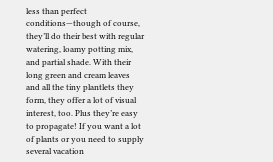less than perfect conditions—though of course, they’ll do their best with regular watering, loamy potting mix, and partial shade. With their long green and cream leaves and all the tiny plantlets they form, they offer a lot of visual interest, too. Plus they’re easy to propagate! If you want a lot of plants or you need to supply several vacation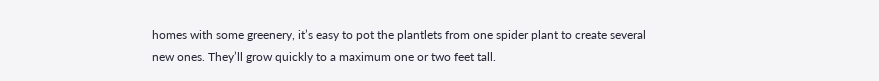homes with some greenery, it’s easy to pot the plantlets from one spider plant to create several new ones. They’ll grow quickly to a maximum one or two feet tall.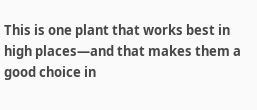This is one plant that works best in high places—and that makes them a good choice in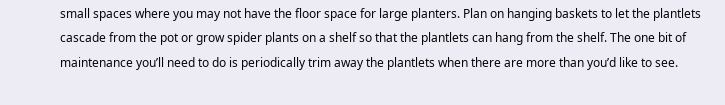small spaces where you may not have the floor space for large planters. Plan on hanging baskets to let the plantlets cascade from the pot or grow spider plants on a shelf so that the plantlets can hang from the shelf. The one bit of maintenance you’ll need to do is periodically trim away the plantlets when there are more than you’d like to see.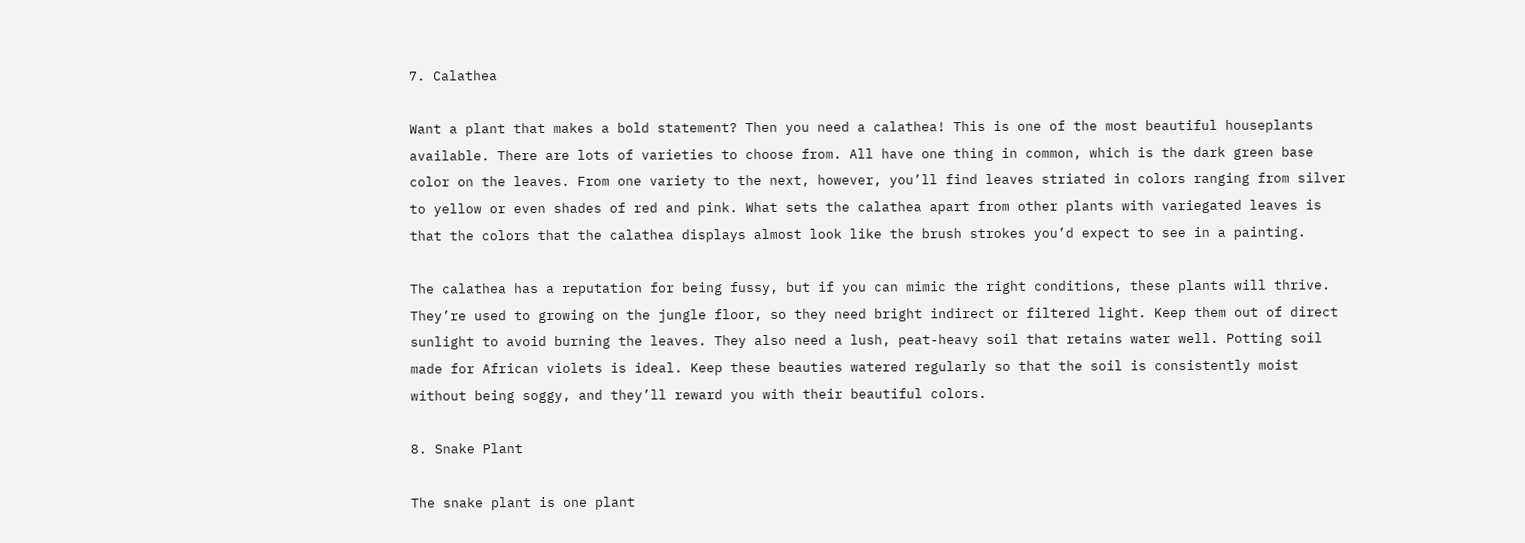7. Calathea

Want a plant that makes a bold statement? Then you need a calathea! This is one of the most beautiful houseplants available. There are lots of varieties to choose from. All have one thing in common, which is the dark green base color on the leaves. From one variety to the next, however, you’ll find leaves striated in colors ranging from silver to yellow or even shades of red and pink. What sets the calathea apart from other plants with variegated leaves is that the colors that the calathea displays almost look like the brush strokes you’d expect to see in a painting.

The calathea has a reputation for being fussy, but if you can mimic the right conditions, these plants will thrive. They’re used to growing on the jungle floor, so they need bright indirect or filtered light. Keep them out of direct sunlight to avoid burning the leaves. They also need a lush, peat-heavy soil that retains water well. Potting soil made for African violets is ideal. Keep these beauties watered regularly so that the soil is consistently moist without being soggy, and they’ll reward you with their beautiful colors.

8. Snake Plant

The snake plant is one plant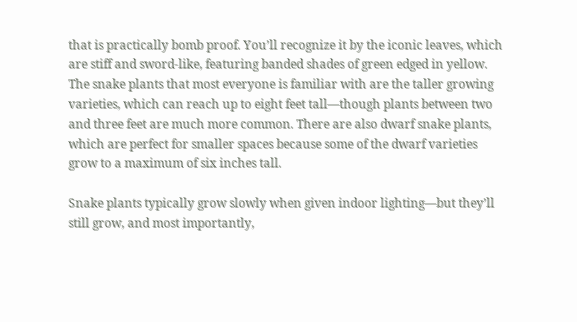that is practically bomb proof. You’ll recognize it by the iconic leaves, which are stiff and sword-like, featuring banded shades of green edged in yellow. The snake plants that most everyone is familiar with are the taller growing varieties, which can reach up to eight feet tall—though plants between two and three feet are much more common. There are also dwarf snake plants, which are perfect for smaller spaces because some of the dwarf varieties grow to a maximum of six inches tall.

Snake plants typically grow slowly when given indoor lighting—but they’ll still grow, and most importantly,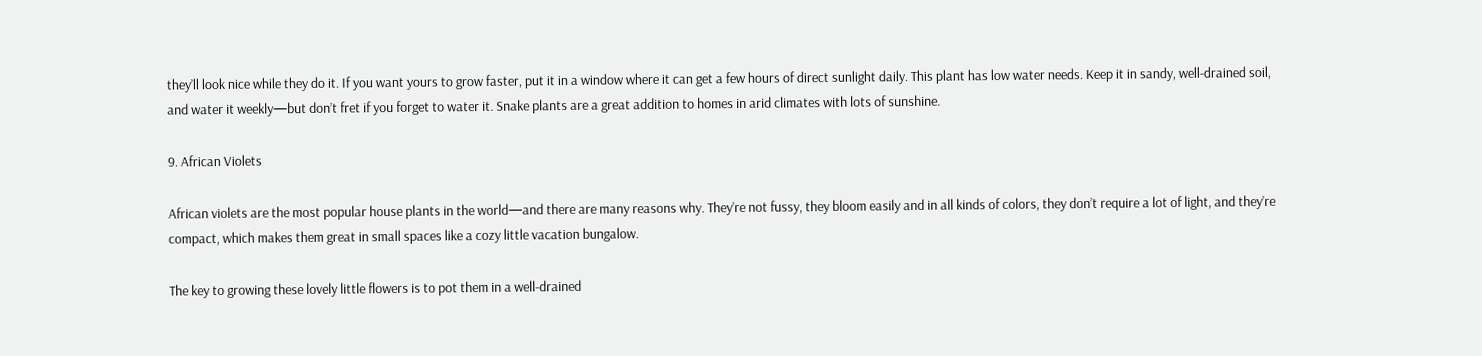they’ll look nice while they do it. If you want yours to grow faster, put it in a window where it can get a few hours of direct sunlight daily. This plant has low water needs. Keep it in sandy, well-drained soil, and water it weekly—but don’t fret if you forget to water it. Snake plants are a great addition to homes in arid climates with lots of sunshine.

9. African Violets

African violets are the most popular house plants in the world—and there are many reasons why. They’re not fussy, they bloom easily and in all kinds of colors, they don’t require a lot of light, and they’re compact, which makes them great in small spaces like a cozy little vacation bungalow.

The key to growing these lovely little flowers is to pot them in a well-drained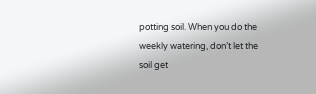potting soil. When you do the weekly watering, don’t let the soil get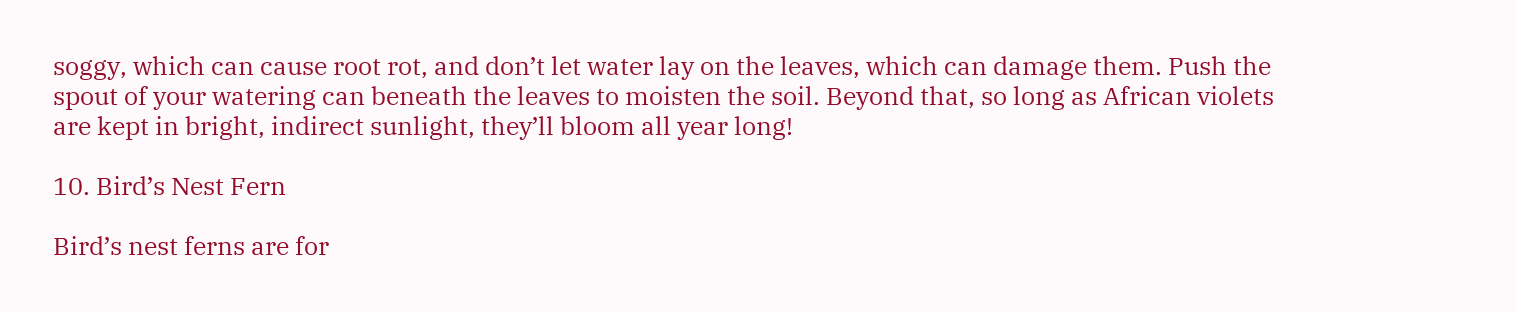soggy, which can cause root rot, and don’t let water lay on the leaves, which can damage them. Push the spout of your watering can beneath the leaves to moisten the soil. Beyond that, so long as African violets are kept in bright, indirect sunlight, they’ll bloom all year long!

10. Bird’s Nest Fern

Bird’s nest ferns are for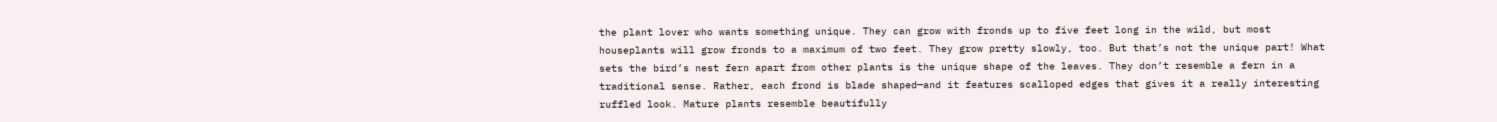the plant lover who wants something unique. They can grow with fronds up to five feet long in the wild, but most houseplants will grow fronds to a maximum of two feet. They grow pretty slowly, too. But that’s not the unique part! What sets the bird’s nest fern apart from other plants is the unique shape of the leaves. They don’t resemble a fern in a traditional sense. Rather, each frond is blade shaped—and it features scalloped edges that gives it a really interesting ruffled look. Mature plants resemble beautifully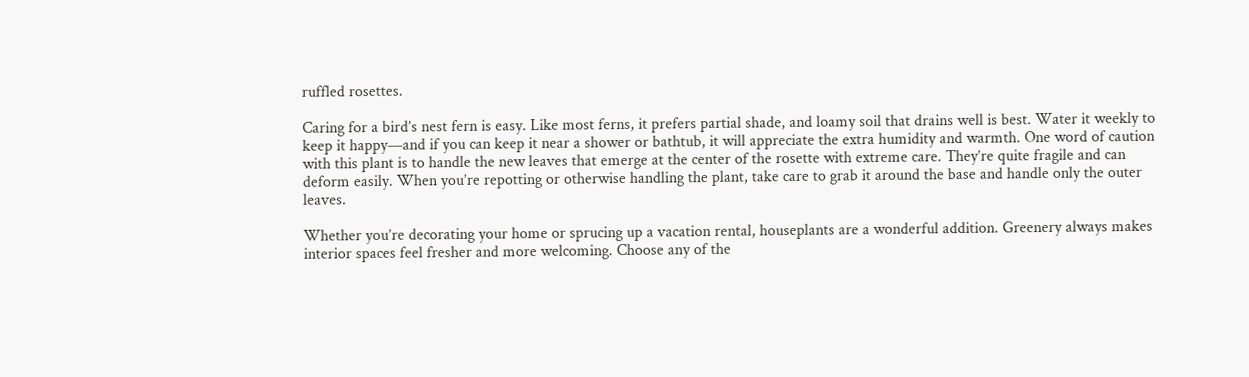ruffled rosettes.

Caring for a bird’s nest fern is easy. Like most ferns, it prefers partial shade, and loamy soil that drains well is best. Water it weekly to keep it happy—and if you can keep it near a shower or bathtub, it will appreciate the extra humidity and warmth. One word of caution with this plant is to handle the new leaves that emerge at the center of the rosette with extreme care. They’re quite fragile and can deform easily. When you’re repotting or otherwise handling the plant, take care to grab it around the base and handle only the outer leaves.

Whether you’re decorating your home or sprucing up a vacation rental, houseplants are a wonderful addition. Greenery always makes interior spaces feel fresher and more welcoming. Choose any of the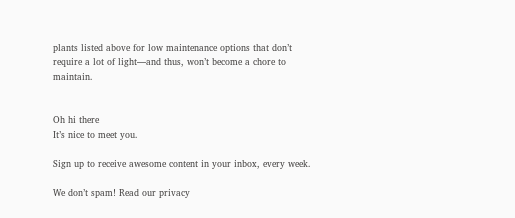plants listed above for low maintenance options that don’t require a lot of light—and thus, won’t become a chore to maintain.


Oh hi there
It’s nice to meet you.

Sign up to receive awesome content in your inbox, every week.

We don’t spam! Read our privacy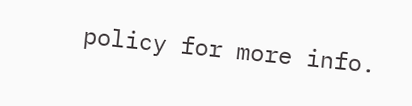policy for more info.